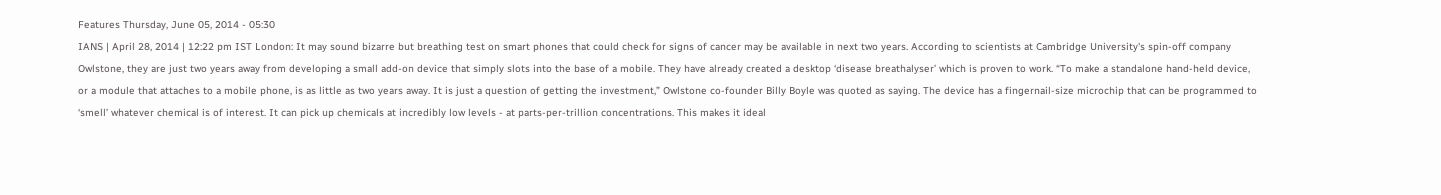Features Thursday, June 05, 2014 - 05:30
IANS | April 28, 2014 | 12:22 pm IST London: It may sound bizarre but breathing test on smart phones that could check for signs of cancer may be available in next two years. According to scientists at Cambridge University's spin-off company Owlstone, they are just two years away from developing a small add-on device that simply slots into the base of a mobile. They have already created a desktop ‘disease breathalyser’ which is proven to work. “To make a standalone hand-held device, or a module that attaches to a mobile phone, is as little as two years away. It is just a question of getting the investment,” Owlstone co-founder Billy Boyle was quoted as saying. The device has a fingernail-size microchip that can be programmed to ‘smell’ whatever chemical is of interest. It can pick up chemicals at incredibly low levels - at parts-per-trillion concentrations. This makes it ideal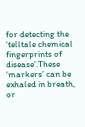for detecting the ‘telltale chemical fingerprints of disease’.These ‘markers’ can be exhaled in breath, or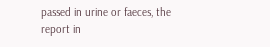passed in urine or faeces, the report in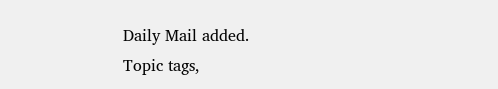Daily Mail added.
Topic tags,